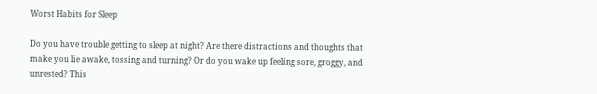Worst Habits for Sleep

Do you have trouble getting to sleep at night? Are there distractions and thoughts that make you lie awake, tossing and turning? Or do you wake up feeling sore, groggy, and unrested? This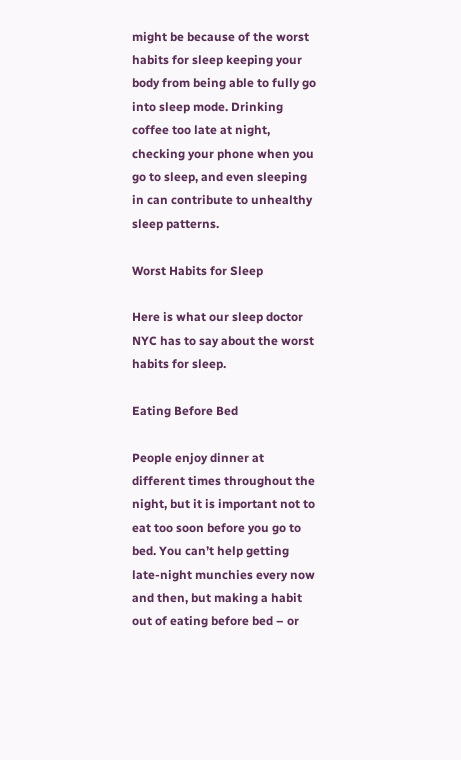might be because of the worst habits for sleep keeping your body from being able to fully go into sleep mode. Drinking coffee too late at night, checking your phone when you go to sleep, and even sleeping in can contribute to unhealthy sleep patterns.

Worst Habits for Sleep

Here is what our sleep doctor NYC has to say about the worst habits for sleep.

Eating Before Bed

People enjoy dinner at different times throughout the night, but it is important not to eat too soon before you go to bed. You can’t help getting late-night munchies every now and then, but making a habit out of eating before bed – or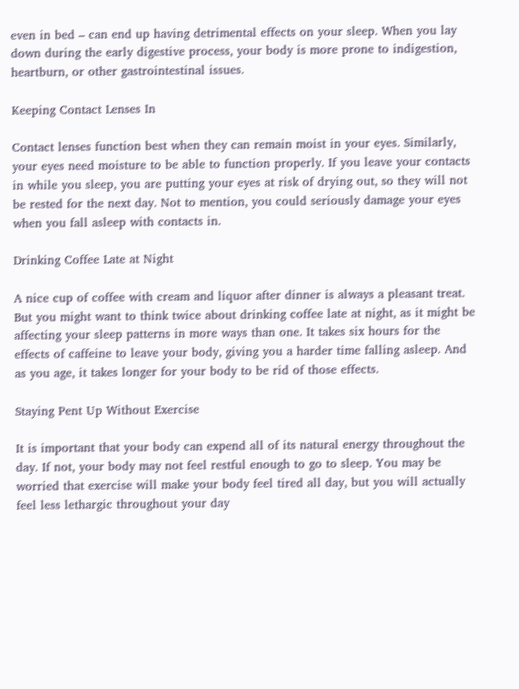even in bed – can end up having detrimental effects on your sleep. When you lay down during the early digestive process, your body is more prone to indigestion, heartburn, or other gastrointestinal issues.

Keeping Contact Lenses In

Contact lenses function best when they can remain moist in your eyes. Similarly, your eyes need moisture to be able to function properly. If you leave your contacts in while you sleep, you are putting your eyes at risk of drying out, so they will not be rested for the next day. Not to mention, you could seriously damage your eyes when you fall asleep with contacts in.

Drinking Coffee Late at Night

A nice cup of coffee with cream and liquor after dinner is always a pleasant treat. But you might want to think twice about drinking coffee late at night, as it might be affecting your sleep patterns in more ways than one. It takes six hours for the effects of caffeine to leave your body, giving you a harder time falling asleep. And as you age, it takes longer for your body to be rid of those effects.

Staying Pent Up Without Exercise

It is important that your body can expend all of its natural energy throughout the day. If not, your body may not feel restful enough to go to sleep. You may be worried that exercise will make your body feel tired all day, but you will actually feel less lethargic throughout your day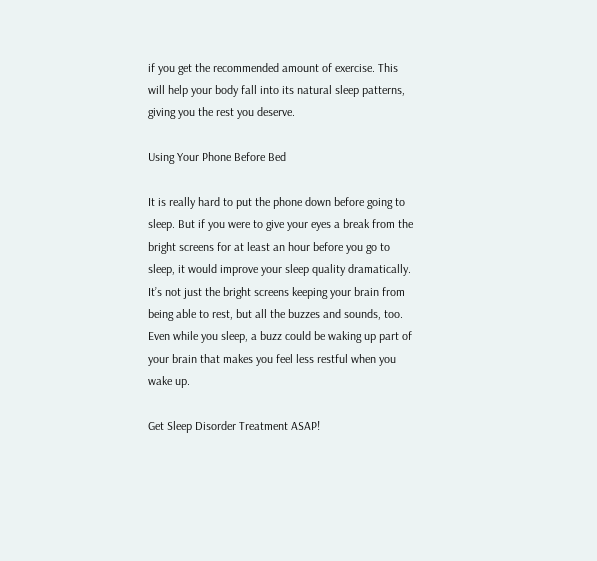if you get the recommended amount of exercise. This will help your body fall into its natural sleep patterns, giving you the rest you deserve.

Using Your Phone Before Bed

It is really hard to put the phone down before going to sleep. But if you were to give your eyes a break from the bright screens for at least an hour before you go to sleep, it would improve your sleep quality dramatically. It’s not just the bright screens keeping your brain from being able to rest, but all the buzzes and sounds, too. Even while you sleep, a buzz could be waking up part of your brain that makes you feel less restful when you wake up.

Get Sleep Disorder Treatment ASAP!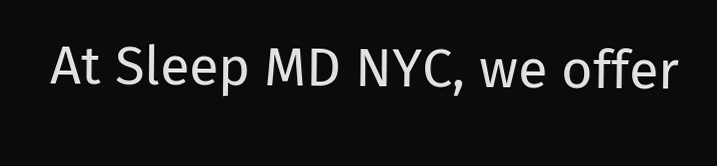At Sleep MD NYC, we offer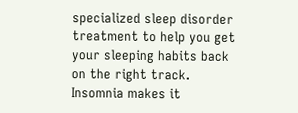specialized sleep disorder treatment to help you get your sleeping habits back on the right track. Insomnia makes it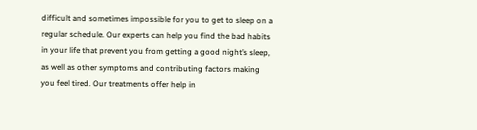difficult and sometimes impossible for you to get to sleep on a regular schedule. Our experts can help you find the bad habits in your life that prevent you from getting a good night’s sleep, as well as other symptoms and contributing factors making you feel tired. Our treatments offer help in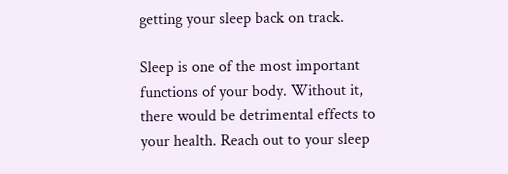getting your sleep back on track.

Sleep is one of the most important functions of your body. Without it, there would be detrimental effects to your health. Reach out to your sleep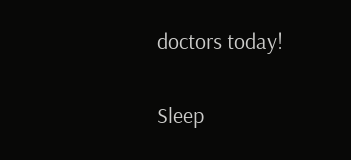doctors today!

Sleep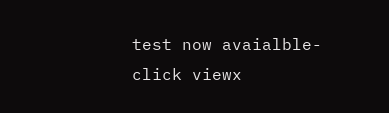test now avaialble-click viewx